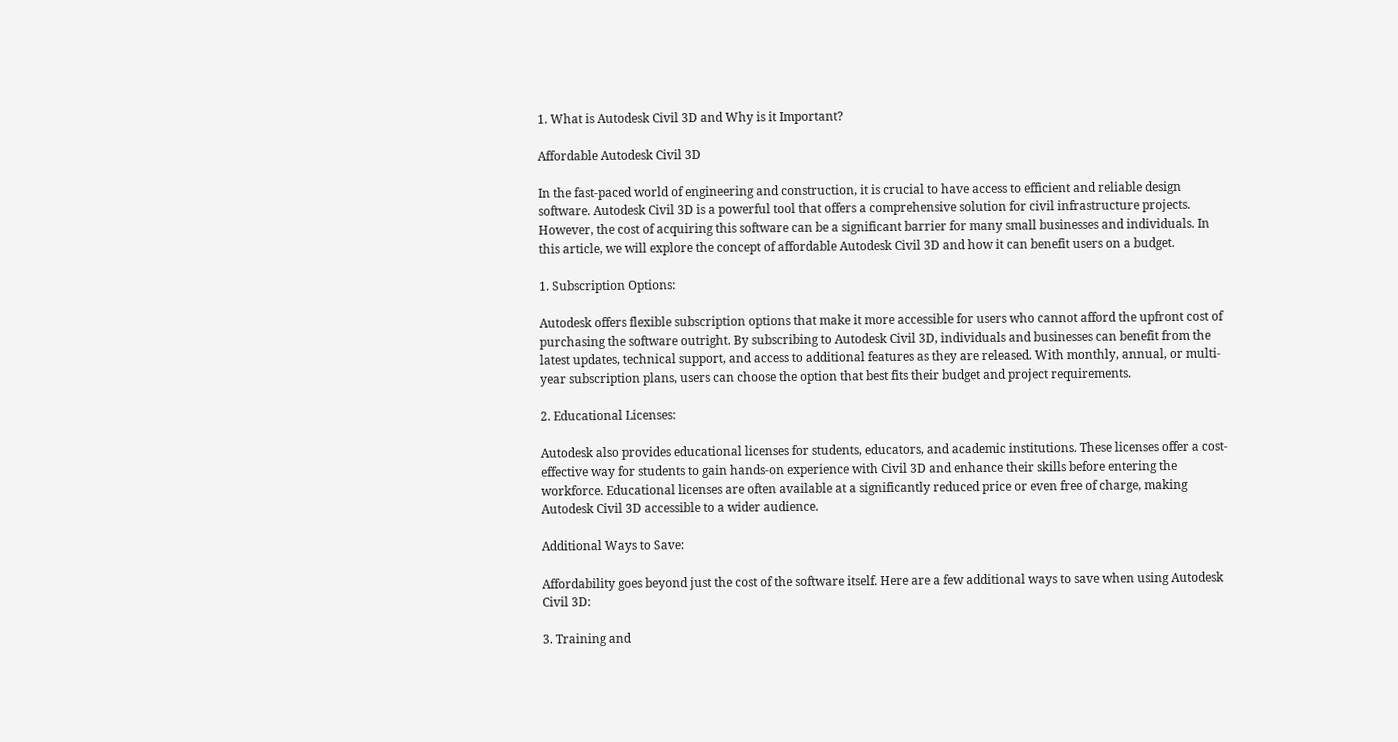1. What is Autodesk Civil 3D and Why is it Important?

Affordable Autodesk Civil 3D

In the fast-paced world of engineering and construction, it is crucial to have access to efficient and reliable design software. Autodesk Civil 3D is a powerful tool that offers a comprehensive solution for civil infrastructure projects. However, the cost of acquiring this software can be a significant barrier for many small businesses and individuals. In this article, we will explore the concept of affordable Autodesk Civil 3D and how it can benefit users on a budget.

1. Subscription Options:

Autodesk offers flexible subscription options that make it more accessible for users who cannot afford the upfront cost of purchasing the software outright. By subscribing to Autodesk Civil 3D, individuals and businesses can benefit from the latest updates, technical support, and access to additional features as they are released. With monthly, annual, or multi-year subscription plans, users can choose the option that best fits their budget and project requirements.

2. Educational Licenses:

Autodesk also provides educational licenses for students, educators, and academic institutions. These licenses offer a cost-effective way for students to gain hands-on experience with Civil 3D and enhance their skills before entering the workforce. Educational licenses are often available at a significantly reduced price or even free of charge, making Autodesk Civil 3D accessible to a wider audience.

Additional Ways to Save:

Affordability goes beyond just the cost of the software itself. Here are a few additional ways to save when using Autodesk Civil 3D:

3. Training and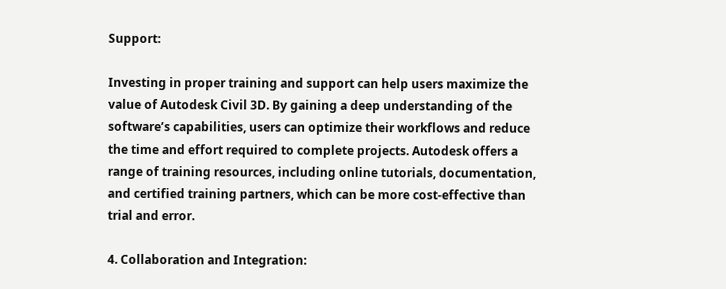Support:

Investing in proper training and support can help users maximize the value of Autodesk Civil 3D. By gaining a deep understanding of the software’s capabilities, users can optimize their workflows and reduce the time and effort required to complete projects. Autodesk offers a range of training resources, including online tutorials, documentation, and certified training partners, which can be more cost-effective than trial and error.

4. Collaboration and Integration: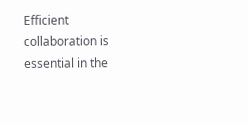Efficient collaboration is essential in the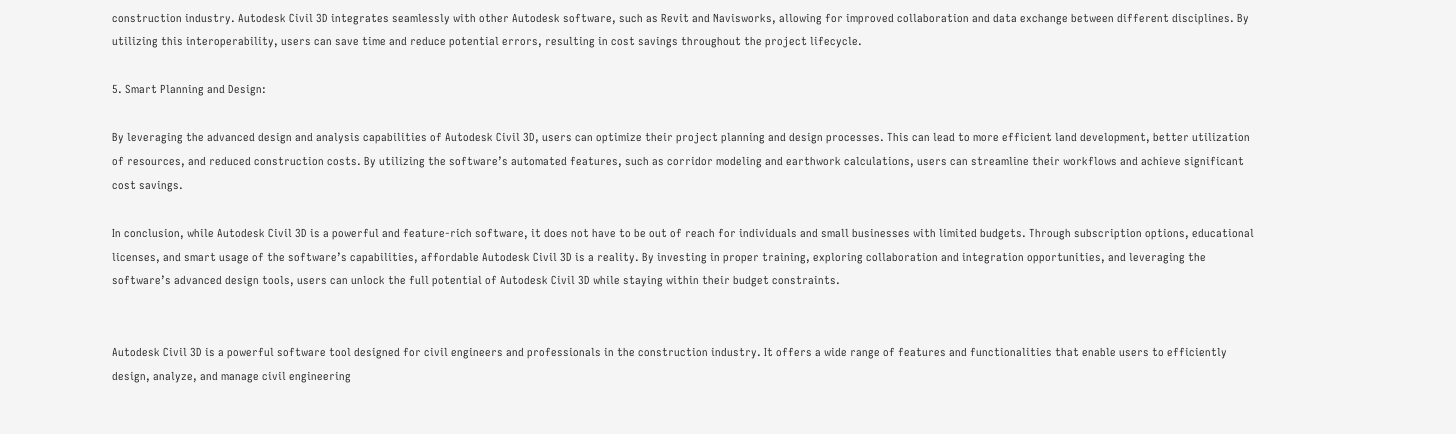construction industry. Autodesk Civil 3D integrates seamlessly with other Autodesk software, such as Revit and Navisworks, allowing for improved collaboration and data exchange between different disciplines. By utilizing this interoperability, users can save time and reduce potential errors, resulting in cost savings throughout the project lifecycle.

5. Smart Planning and Design:

By leveraging the advanced design and analysis capabilities of Autodesk Civil 3D, users can optimize their project planning and design processes. This can lead to more efficient land development, better utilization of resources, and reduced construction costs. By utilizing the software’s automated features, such as corridor modeling and earthwork calculations, users can streamline their workflows and achieve significant cost savings.

In conclusion, while Autodesk Civil 3D is a powerful and feature-rich software, it does not have to be out of reach for individuals and small businesses with limited budgets. Through subscription options, educational licenses, and smart usage of the software’s capabilities, affordable Autodesk Civil 3D is a reality. By investing in proper training, exploring collaboration and integration opportunities, and leveraging the software’s advanced design tools, users can unlock the full potential of Autodesk Civil 3D while staying within their budget constraints.


Autodesk Civil 3D is a powerful software tool designed for civil engineers and professionals in the construction industry. It offers a wide range of features and functionalities that enable users to efficiently design, analyze, and manage civil engineering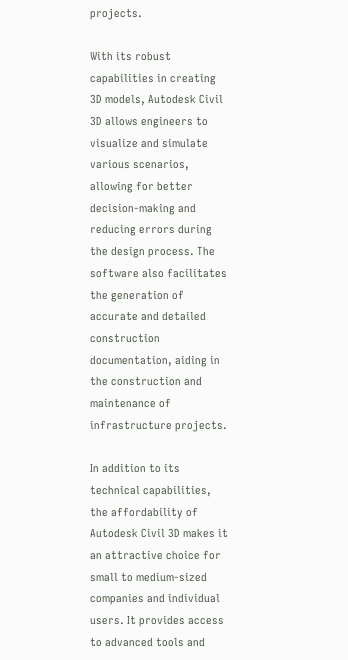projects.

With its robust capabilities in creating 3D models, Autodesk Civil 3D allows engineers to visualize and simulate various scenarios, allowing for better decision-making and reducing errors during the design process. The software also facilitates the generation of accurate and detailed construction documentation, aiding in the construction and maintenance of infrastructure projects.

In addition to its technical capabilities, the affordability of Autodesk Civil 3D makes it an attractive choice for small to medium-sized companies and individual users. It provides access to advanced tools and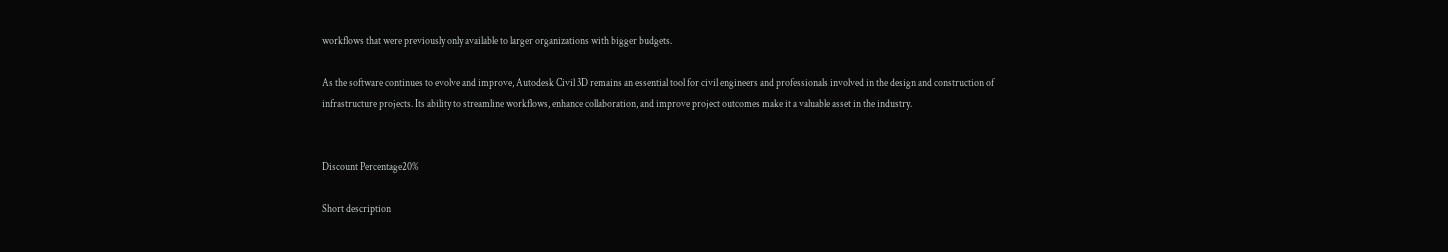workflows that were previously only available to larger organizations with bigger budgets.

As the software continues to evolve and improve, Autodesk Civil 3D remains an essential tool for civil engineers and professionals involved in the design and construction of infrastructure projects. Its ability to streamline workflows, enhance collaboration, and improve project outcomes make it a valuable asset in the industry.


Discount Percentage20%

Short description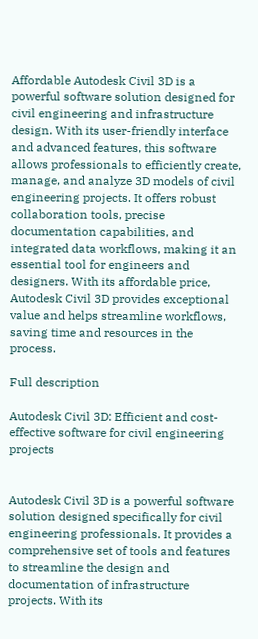Affordable Autodesk Civil 3D is a powerful software solution designed for civil engineering and infrastructure design. With its user-friendly interface and advanced features, this software allows professionals to efficiently create, manage, and analyze 3D models of civil engineering projects. It offers robust collaboration tools, precise documentation capabilities, and integrated data workflows, making it an essential tool for engineers and designers. With its affordable price, Autodesk Civil 3D provides exceptional value and helps streamline workflows, saving time and resources in the process.

Full description

Autodesk Civil 3D: Efficient and cost-effective software for civil engineering projects


Autodesk Civil 3D is a powerful software solution designed specifically for civil engineering professionals. It provides a comprehensive set of tools and features to streamline the design and documentation of infrastructure projects. With its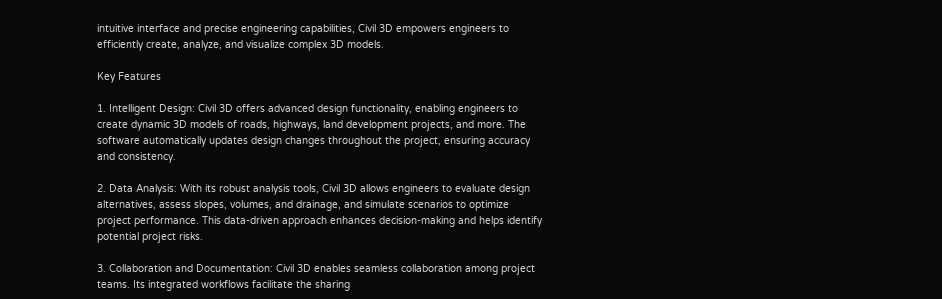intuitive interface and precise engineering capabilities, Civil 3D empowers engineers to efficiently create, analyze, and visualize complex 3D models.

Key Features

1. Intelligent Design: Civil 3D offers advanced design functionality, enabling engineers to create dynamic 3D models of roads, highways, land development projects, and more. The software automatically updates design changes throughout the project, ensuring accuracy and consistency.

2. Data Analysis: With its robust analysis tools, Civil 3D allows engineers to evaluate design alternatives, assess slopes, volumes, and drainage, and simulate scenarios to optimize project performance. This data-driven approach enhances decision-making and helps identify potential project risks.

3. Collaboration and Documentation: Civil 3D enables seamless collaboration among project teams. Its integrated workflows facilitate the sharing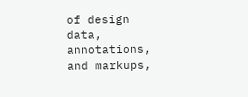of design data, annotations, and markups,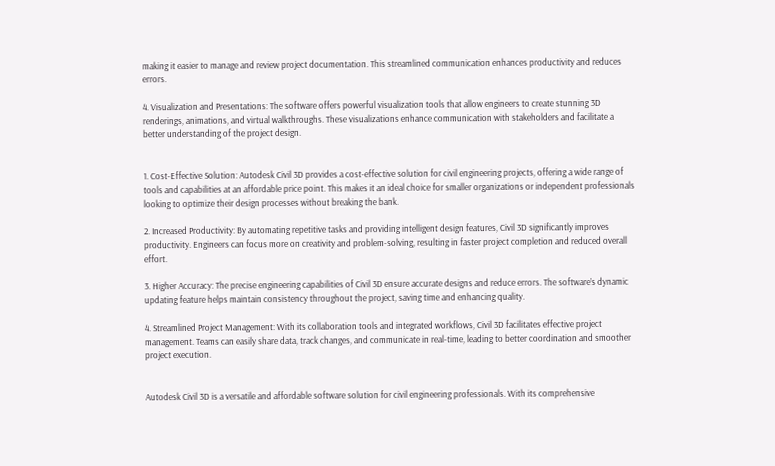making it easier to manage and review project documentation. This streamlined communication enhances productivity and reduces errors.

4. Visualization and Presentations: The software offers powerful visualization tools that allow engineers to create stunning 3D renderings, animations, and virtual walkthroughs. These visualizations enhance communication with stakeholders and facilitate a better understanding of the project design.


1. Cost-Effective Solution: Autodesk Civil 3D provides a cost-effective solution for civil engineering projects, offering a wide range of tools and capabilities at an affordable price point. This makes it an ideal choice for smaller organizations or independent professionals looking to optimize their design processes without breaking the bank.

2. Increased Productivity: By automating repetitive tasks and providing intelligent design features, Civil 3D significantly improves productivity. Engineers can focus more on creativity and problem-solving, resulting in faster project completion and reduced overall effort.

3. Higher Accuracy: The precise engineering capabilities of Civil 3D ensure accurate designs and reduce errors. The software’s dynamic updating feature helps maintain consistency throughout the project, saving time and enhancing quality.

4. Streamlined Project Management: With its collaboration tools and integrated workflows, Civil 3D facilitates effective project management. Teams can easily share data, track changes, and communicate in real-time, leading to better coordination and smoother project execution.


Autodesk Civil 3D is a versatile and affordable software solution for civil engineering professionals. With its comprehensive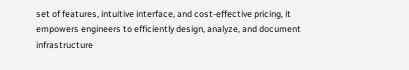set of features, intuitive interface, and cost-effective pricing, it empowers engineers to efficiently design, analyze, and document infrastructure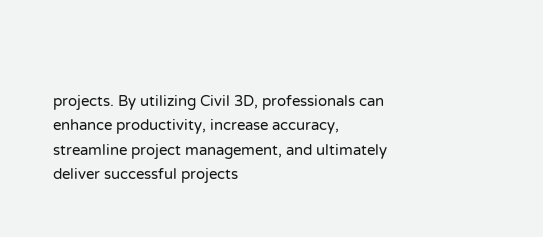projects. By utilizing Civil 3D, professionals can enhance productivity, increase accuracy, streamline project management, and ultimately deliver successful projects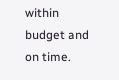within budget and on time.